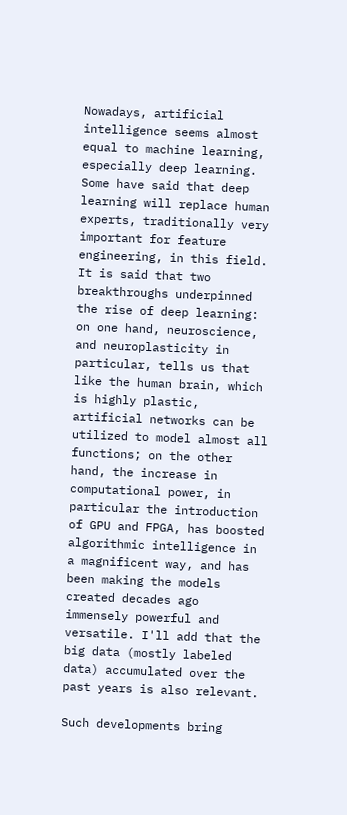Nowadays, artificial intelligence seems almost equal to machine learning, especially deep learning. Some have said that deep learning will replace human experts, traditionally very important for feature engineering, in this field. It is said that two breakthroughs underpinned the rise of deep learning: on one hand, neuroscience, and neuroplasticity in particular, tells us that like the human brain, which is highly plastic, artificial networks can be utilized to model almost all functions; on the other hand, the increase in computational power, in particular the introduction of GPU and FPGA, has boosted algorithmic intelligence in a magnificent way, and has been making the models created decades ago immensely powerful and versatile. I'll add that the big data (mostly labeled data) accumulated over the past years is also relevant.

Such developments bring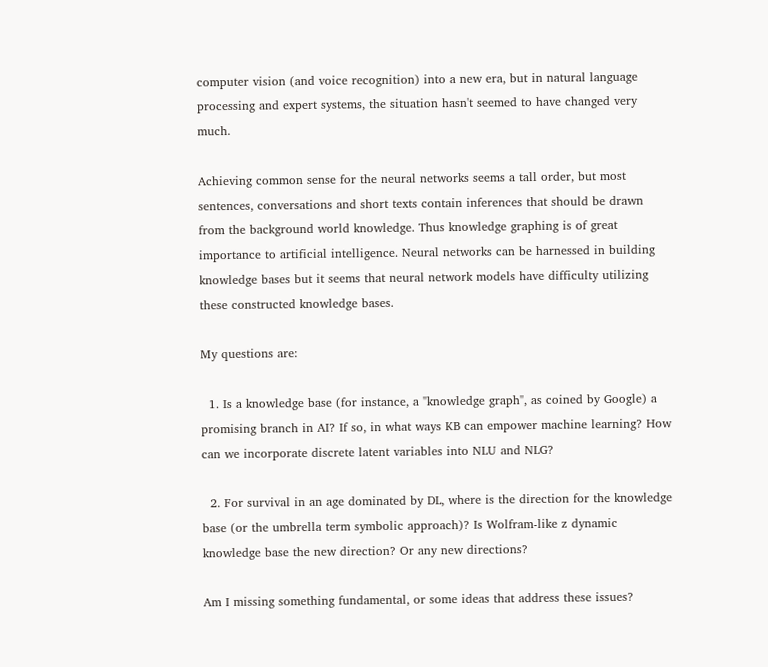computer vision (and voice recognition) into a new era, but in natural language processing and expert systems, the situation hasn't seemed to have changed very much.

Achieving common sense for the neural networks seems a tall order, but most sentences, conversations and short texts contain inferences that should be drawn from the background world knowledge. Thus knowledge graphing is of great importance to artificial intelligence. Neural networks can be harnessed in building knowledge bases but it seems that neural network models have difficulty utilizing these constructed knowledge bases.

My questions are:

  1. Is a knowledge base (for instance, a "knowledge graph", as coined by Google) a promising branch in AI? If so, in what ways KB can empower machine learning? How can we incorporate discrete latent variables into NLU and NLG?

  2. For survival in an age dominated by DL, where is the direction for the knowledge base (or the umbrella term symbolic approach)? Is Wolfram-like z dynamic knowledge base the new direction? Or any new directions?

Am I missing something fundamental, or some ideas that address these issues?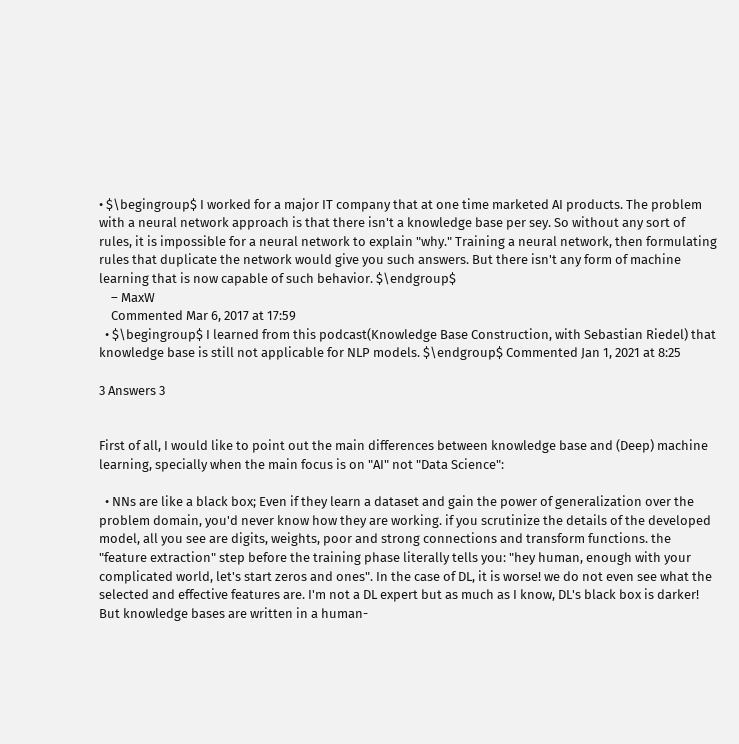• $\begingroup$ I worked for a major IT company that at one time marketed AI products. The problem with a neural network approach is that there isn't a knowledge base per sey. So without any sort of rules, it is impossible for a neural network to explain "why." Training a neural network, then formulating rules that duplicate the network would give you such answers. But there isn't any form of machine learning that is now capable of such behavior. $\endgroup$
    – MaxW
    Commented Mar 6, 2017 at 17:59
  • $\begingroup$ I learned from this podcast(Knowledge Base Construction, with Sebastian Riedel) that knowledge base is still not applicable for NLP models. $\endgroup$ Commented Jan 1, 2021 at 8:25

3 Answers 3


First of all, I would like to point out the main differences between knowledge base and (Deep) machine learning, specially when the main focus is on "AI" not "Data Science":

  • NNs are like a black box; Even if they learn a dataset and gain the power of generalization over the problem domain, you'd never know how they are working. if you scrutinize the details of the developed model, all you see are digits, weights, poor and strong connections and transform functions. the "feature extraction" step before the training phase literally tells you: "hey human, enough with your complicated world, let's start zeros and ones". In the case of DL, it is worse! we do not even see what the selected and effective features are. I'm not a DL expert but as much as I know, DL's black box is darker! But knowledge bases are written in a human-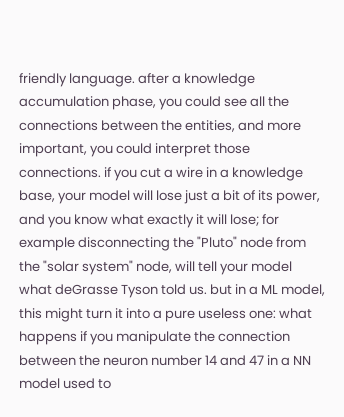friendly language. after a knowledge accumulation phase, you could see all the connections between the entities, and more important, you could interpret those connections. if you cut a wire in a knowledge base, your model will lose just a bit of its power, and you know what exactly it will lose; for example disconnecting the "Pluto" node from the "solar system" node, will tell your model what deGrasse Tyson told us. but in a ML model, this might turn it into a pure useless one: what happens if you manipulate the connection between the neuron number 14 and 47 in a NN model used to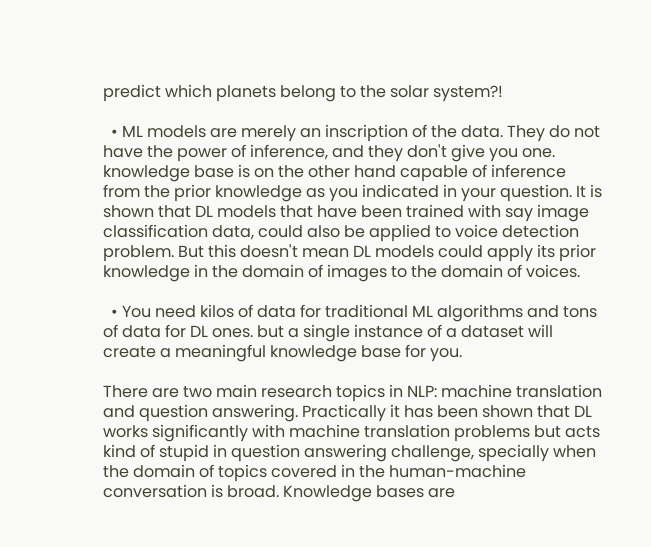predict which planets belong to the solar system?!

  • ML models are merely an inscription of the data. They do not have the power of inference, and they don't give you one. knowledge base is on the other hand capable of inference from the prior knowledge as you indicated in your question. It is shown that DL models that have been trained with say image classification data, could also be applied to voice detection problem. But this doesn't mean DL models could apply its prior knowledge in the domain of images to the domain of voices.

  • You need kilos of data for traditional ML algorithms and tons of data for DL ones. but a single instance of a dataset will create a meaningful knowledge base for you.

There are two main research topics in NLP: machine translation and question answering. Practically it has been shown that DL works significantly with machine translation problems but acts kind of stupid in question answering challenge, specially when the domain of topics covered in the human-machine conversation is broad. Knowledge bases are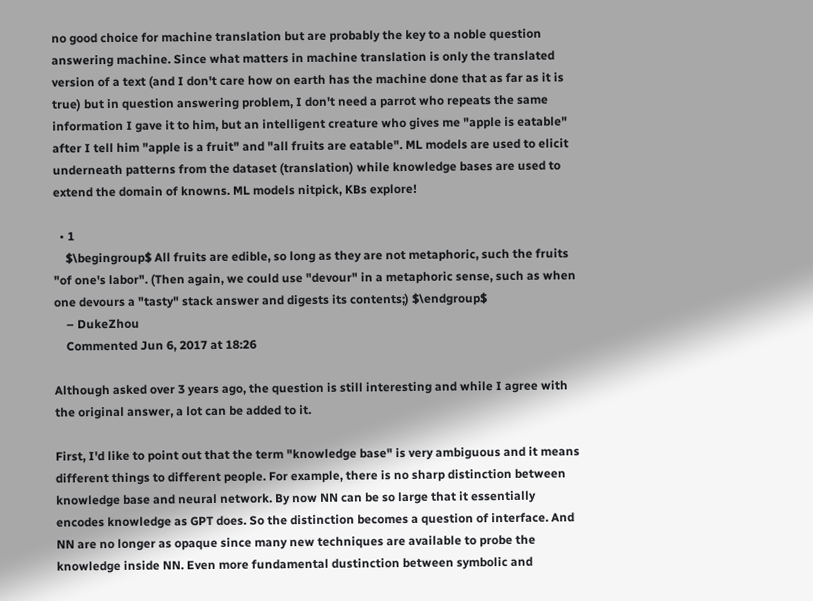no good choice for machine translation but are probably the key to a noble question answering machine. Since what matters in machine translation is only the translated version of a text (and I don't care how on earth has the machine done that as far as it is true) but in question answering problem, I don't need a parrot who repeats the same information I gave it to him, but an intelligent creature who gives me "apple is eatable" after I tell him "apple is a fruit" and "all fruits are eatable". ML models are used to elicit underneath patterns from the dataset (translation) while knowledge bases are used to extend the domain of knowns. ML models nitpick, KBs explore!

  • 1
    $\begingroup$ All fruits are edible, so long as they are not metaphoric, such the fruits "of one's labor". (Then again, we could use "devour" in a metaphoric sense, such as when one devours a "tasty" stack answer and digests its contents;) $\endgroup$
    – DukeZhou
    Commented Jun 6, 2017 at 18:26

Although asked over 3 years ago, the question is still interesting and while I agree with the original answer, a lot can be added to it.

First, I'd like to point out that the term "knowledge base" is very ambiguous and it means different things to different people. For example, there is no sharp distinction between knowledge base and neural network. By now NN can be so large that it essentially encodes knowledge as GPT does. So the distinction becomes a question of interface. And NN are no longer as opaque since many new techniques are available to probe the knowledge inside NN. Even more fundamental dustinction between symbolic and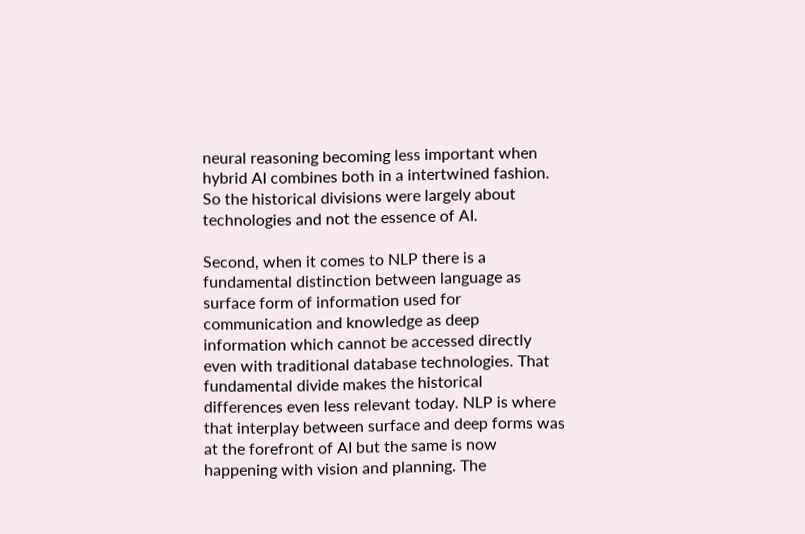neural reasoning becoming less important when hybrid AI combines both in a intertwined fashion. So the historical divisions were largely about technologies and not the essence of AI.

Second, when it comes to NLP there is a fundamental distinction between language as surface form of information used for communication and knowledge as deep information which cannot be accessed directly even with traditional database technologies. That fundamental divide makes the historical differences even less relevant today. NLP is where that interplay between surface and deep forms was at the forefront of AI but the same is now happening with vision and planning. The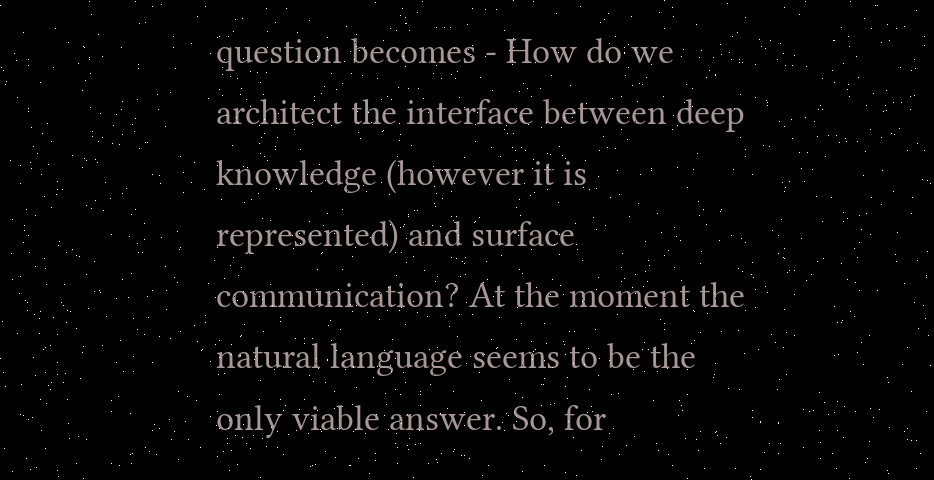question becomes - How do we architect the interface between deep knowledge (however it is represented) and surface communication? At the moment the natural language seems to be the only viable answer. So, for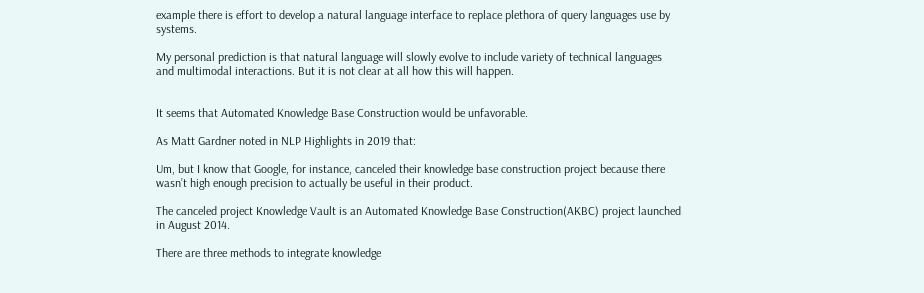example there is effort to develop a natural language interface to replace plethora of query languages use by systems.

My personal prediction is that natural language will slowly evolve to include variety of technical languages and multimodal interactions. But it is not clear at all how this will happen.


It seems that Automated Knowledge Base Construction would be unfavorable.

As Matt Gardner noted in NLP Highlights in 2019 that:

Um, but I know that Google, for instance, canceled their knowledge base construction project because there wasn’t high enough precision to actually be useful in their product.

The canceled project Knowledge Vault is an Automated Knowledge Base Construction(AKBC) project launched in August 2014.

There are three methods to integrate knowledge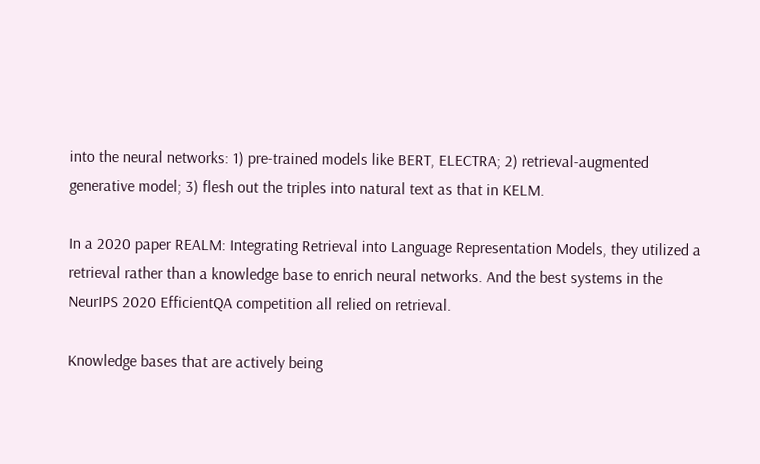into the neural networks: 1) pre-trained models like BERT, ELECTRA; 2) retrieval-augmented generative model; 3) flesh out the triples into natural text as that in KELM.

In a 2020 paper REALM: Integrating Retrieval into Language Representation Models, they utilized a retrieval rather than a knowledge base to enrich neural networks. And the best systems in the NeurIPS 2020 EfficientQA competition all relied on retrieval.

Knowledge bases that are actively being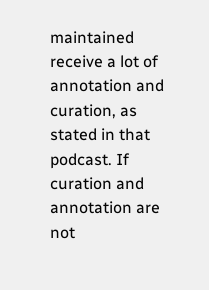maintained receive a lot of annotation and curation, as stated in that podcast. If curation and annotation are not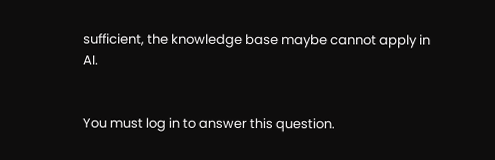sufficient, the knowledge base maybe cannot apply in AI.


You must log in to answer this question.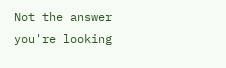Not the answer you're looking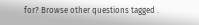for? Browse other questions tagged .